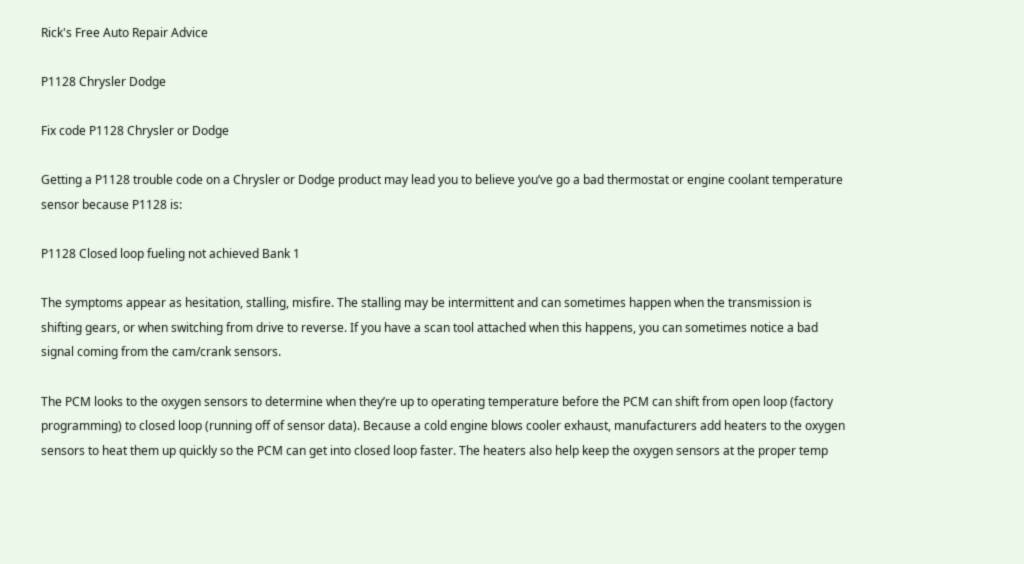Rick's Free Auto Repair Advice

P1128 Chrysler Dodge

Fix code P1128 Chrysler or Dodge

Getting a P1128 trouble code on a Chrysler or Dodge product may lead you to believe you’ve go a bad thermostat or engine coolant temperature sensor because P1128 is:

P1128 Closed loop fueling not achieved Bank 1

The symptoms appear as hesitation, stalling, misfire. The stalling may be intermittent and can sometimes happen when the transmission is shifting gears, or when switching from drive to reverse. If you have a scan tool attached when this happens, you can sometimes notice a bad signal coming from the cam/crank sensors.

The PCM looks to the oxygen sensors to determine when they’re up to operating temperature before the PCM can shift from open loop (factory programming) to closed loop (running off of sensor data). Because a cold engine blows cooler exhaust, manufacturers add heaters to the oxygen sensors to heat them up quickly so the PCM can get into closed loop faster. The heaters also help keep the oxygen sensors at the proper temp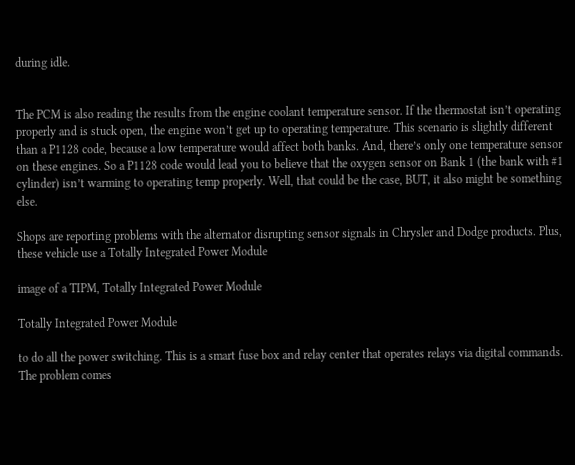during idle.


The PCM is also reading the results from the engine coolant temperature sensor. If the thermostat isn’t operating properly and is stuck open, the engine won’t get up to operating temperature. This scenario is slightly different than a P1128 code, because a low temperature would affect both banks. And, there’s only one temperature sensor on these engines. So a P1128 code would lead you to believe that the oxygen sensor on Bank 1 (the bank with #1 cylinder) isn’t warming to operating temp properly. Well, that could be the case, BUT, it also might be something else.

Shops are reporting problems with the alternator disrupting sensor signals in Chrysler and Dodge products. Plus, these vehicle use a Totally Integrated Power Module

image of a TIPM, Totally Integrated Power Module

Totally Integrated Power Module

to do all the power switching. This is a smart fuse box and relay center that operates relays via digital commands. The problem comes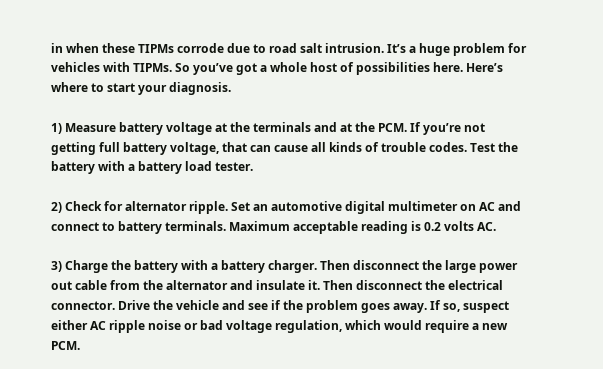in when these TIPMs corrode due to road salt intrusion. It’s a huge problem for vehicles with TIPMs. So you’ve got a whole host of possibilities here. Here’s where to start your diagnosis.

1) Measure battery voltage at the terminals and at the PCM. If you’re not getting full battery voltage, that can cause all kinds of trouble codes. Test the battery with a battery load tester.

2) Check for alternator ripple. Set an automotive digital multimeter on AC and connect to battery terminals. Maximum acceptable reading is 0.2 volts AC.

3) Charge the battery with a battery charger. Then disconnect the large power out cable from the alternator and insulate it. Then disconnect the electrical connector. Drive the vehicle and see if the problem goes away. If so, suspect either AC ripple noise or bad voltage regulation, which would require a new PCM.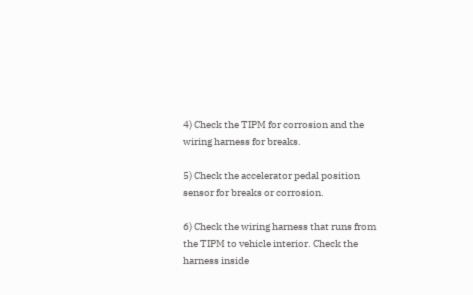4) Check the TIPM for corrosion and the wiring harness for breaks.

5) Check the accelerator pedal position sensor for breaks or corrosion.

6) Check the wiring harness that runs from the TIPM to vehicle interior. Check the harness inside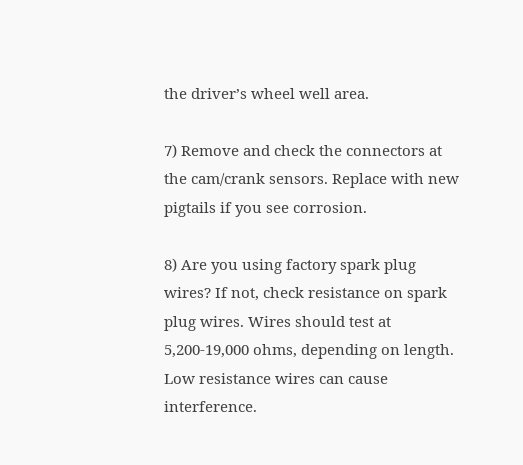the driver’s wheel well area.

7) Remove and check the connectors at the cam/crank sensors. Replace with new pigtails if you see corrosion.

8) Are you using factory spark plug wires? If not, check resistance on spark plug wires. Wires should test at 5,200-19,000 ohms, depending on length. Low resistance wires can cause interference.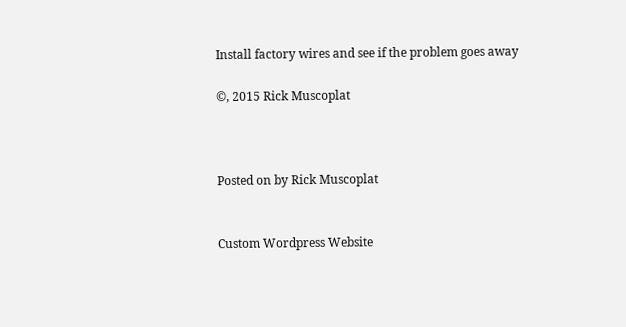Install factory wires and see if the problem goes away

©, 2015 Rick Muscoplat



Posted on by Rick Muscoplat


Custom Wordpress Website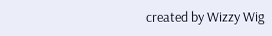created by Wizzy Wig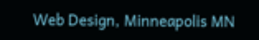Web Design, Minneapolis MN